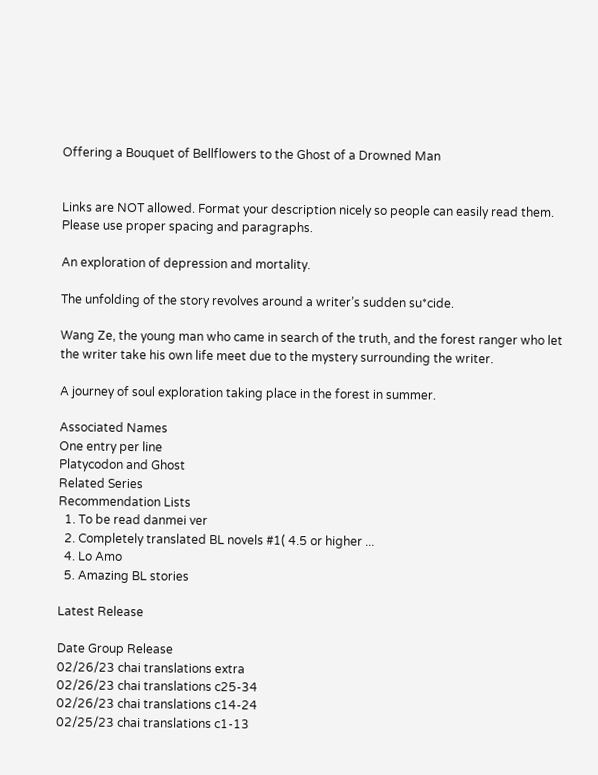Offering a Bouquet of Bellflowers to the Ghost of a Drowned Man


Links are NOT allowed. Format your description nicely so people can easily read them. Please use proper spacing and paragraphs.

An exploration of depression and mortality.

The unfolding of the story revolves around a writer’s sudden su*cide.

Wang Ze, the young man who came in search of the truth, and the forest ranger who let the writer take his own life meet due to the mystery surrounding the writer.

A journey of soul exploration taking place in the forest in summer.

Associated Names
One entry per line
Platycodon and Ghost
Related Series
Recommendation Lists
  1. To be read danmei ver
  2. Completely translated BL novels #1( 4.5 or higher ...
  4. Lo Amo
  5. Amazing BL stories

Latest Release

Date Group Release
02/26/23 chai translations extra
02/26/23 chai translations c25-34
02/26/23 chai translations c14-24
02/25/23 chai translations c1-13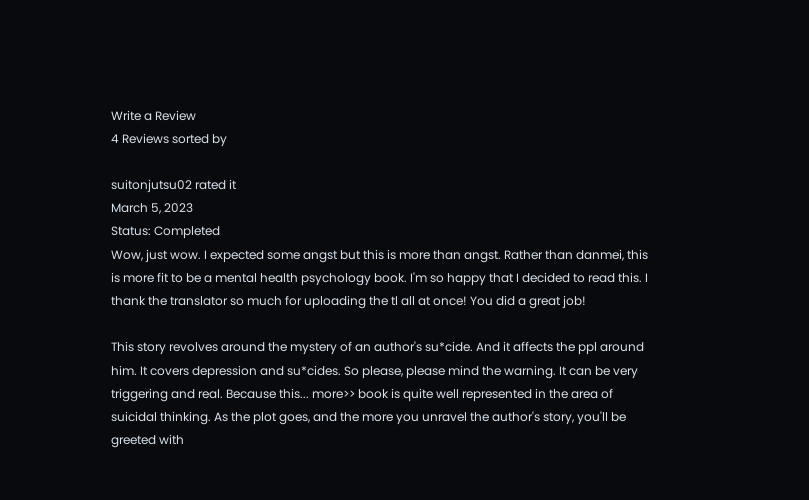Write a Review
4 Reviews sorted by

suitonjutsu02 rated it
March 5, 2023
Status: Completed
Wow, just wow. I expected some angst but this is more than angst. Rather than danmei, this is more fit to be a mental health psychology book. I'm so happy that I decided to read this. I thank the translator so much for uploading the tl all at once! You did a great job!

This story revolves around the mystery of an author's su*cide. And it affects the ppl around him. It covers depression and su*cides. So please, please mind the warning. It can be very triggering and real. Because this... more>> book is quite well represented in the area of suicidal thinking. As the plot goes, and the more you unravel the author's story, you'll be greeted with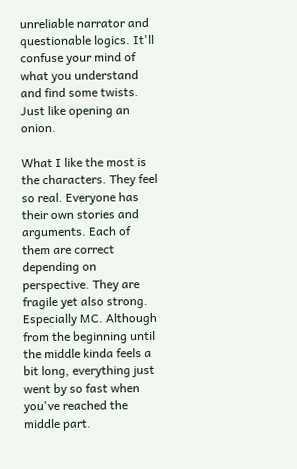unreliable narrator and questionable logics. It'll confuse your mind of what you understand and find some twists. Just like opening an onion.

What I like the most is the characters. They feel so real. Everyone has their own stories and arguments. Each of them are correct depending on perspective. They are fragile yet also strong. Especially MC. Although from the beginning until the middle kinda feels a bit long, everything just went by so fast when you've reached the middle part.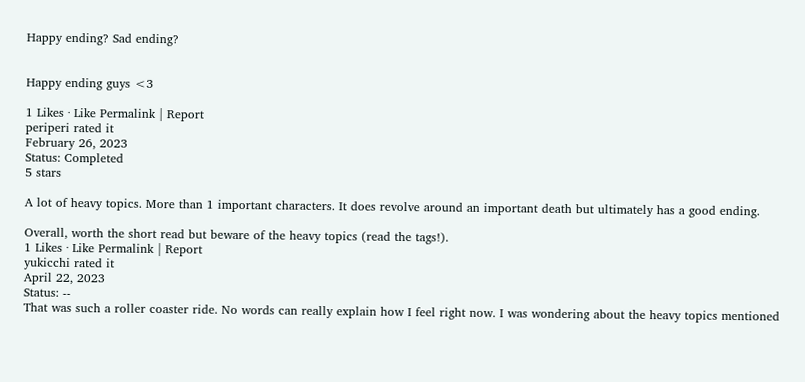Happy ending? Sad ending?


Happy ending guys <3

1 Likes · Like Permalink | Report
periperi rated it
February 26, 2023
Status: Completed
5 stars

A lot of heavy topics. More than 1 important characters. It does revolve around an important death but ultimately has a good ending.

Overall, worth the short read but beware of the heavy topics (read the tags!).
1 Likes · Like Permalink | Report
yukicchi rated it
April 22, 2023
Status: --
That was such a roller coaster ride. No words can really explain how I feel right now. I was wondering about the heavy topics mentioned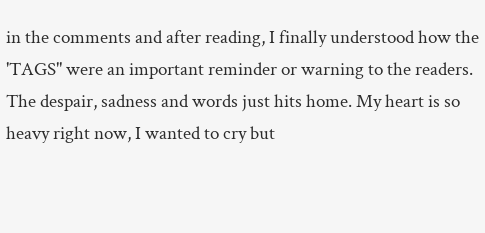in the comments and after reading, I finally understood how the 'TAGS" were an important reminder or warning to the readers. The despair, sadness and words just hits home. My heart is so heavy right now, I wanted to cry but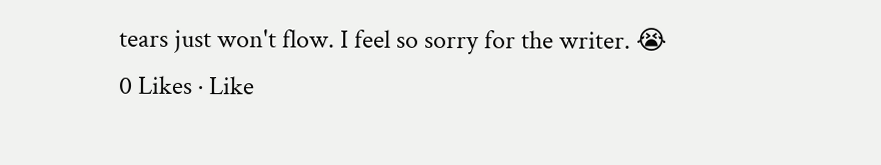tears just won't flow. I feel so sorry for the writer. 😭
0 Likes · Like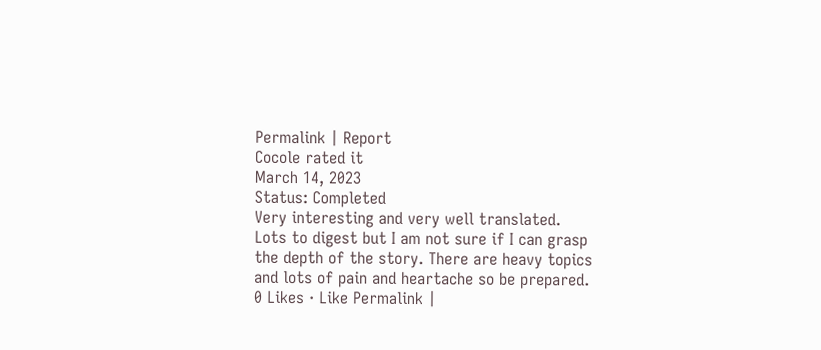Permalink | Report
Cocole rated it
March 14, 2023
Status: Completed
Very interesting and very well translated. Lots to digest but I am not sure if I can grasp the depth of the story. There are heavy topics and lots of pain and heartache so be prepared.
0 Likes · Like Permalink |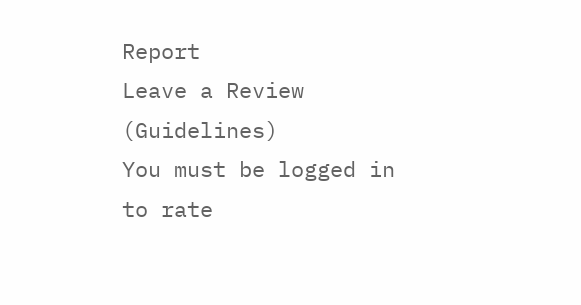Report
Leave a Review (Guidelines)
You must be logged in to rate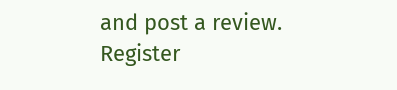and post a review. Register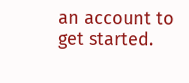an account to get started.